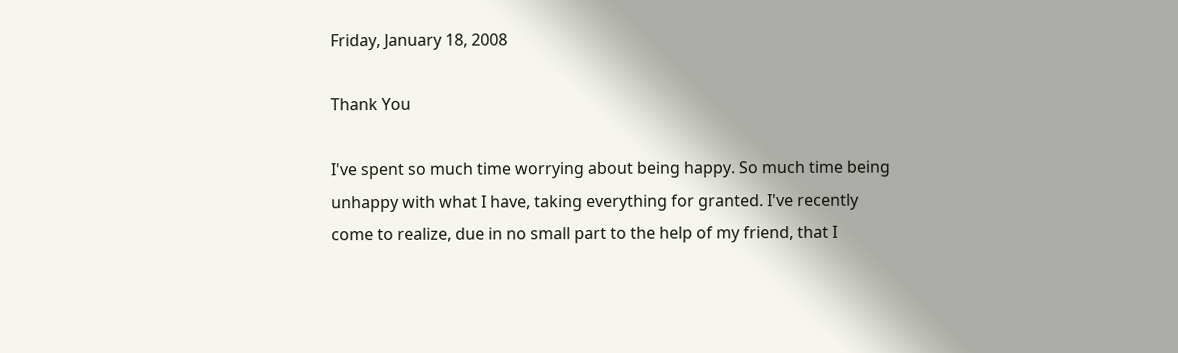Friday, January 18, 2008

Thank You

I've spent so much time worrying about being happy. So much time being unhappy with what I have, taking everything for granted. I've recently come to realize, due in no small part to the help of my friend, that I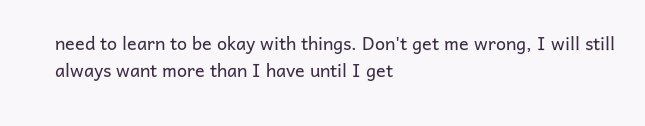need to learn to be okay with things. Don't get me wrong, I will still always want more than I have until I get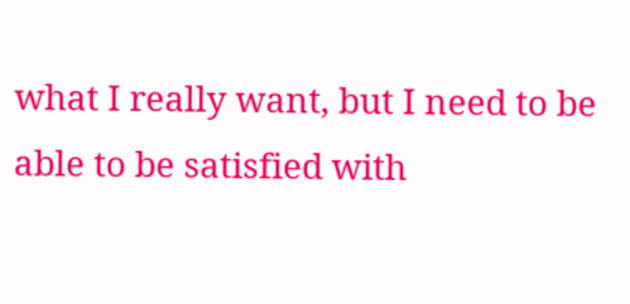what I really want, but I need to be able to be satisfied with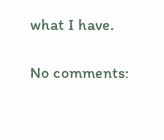what I have.

No comments: